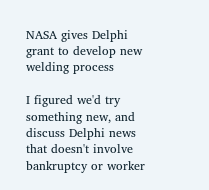NASA gives Delphi grant to develop new welding process

I figured we'd try something new, and discuss Delphi news that doesn't involve bankruptcy or worker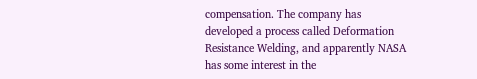compensation. The company has developed a process called Deformation Resistance Welding, and apparently NASA has some interest in the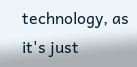technology, as it's just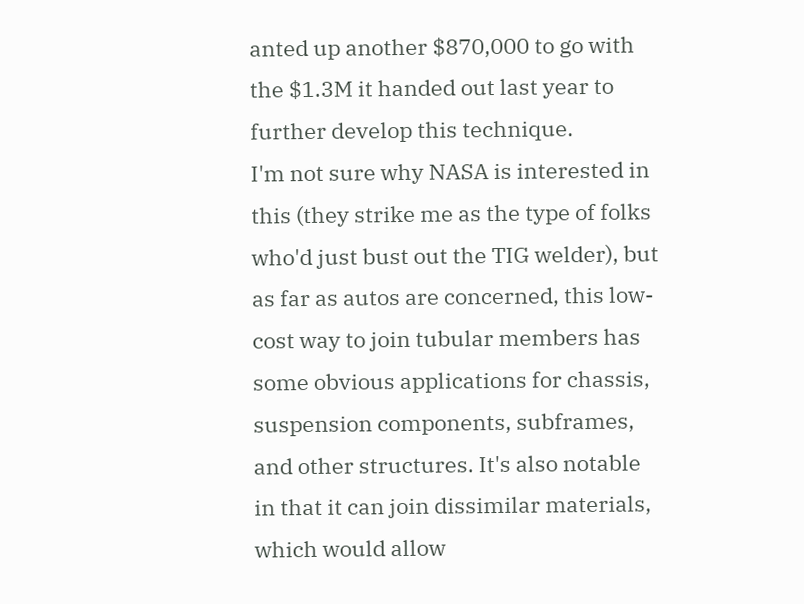anted up another $870,000 to go with the $1.3M it handed out last year to further develop this technique.
I'm not sure why NASA is interested in this (they strike me as the type of folks who'd just bust out the TIG welder), but as far as autos are concerned, this low-cost way to join tubular members has some obvious applications for chassis, suspension components, subframes, and other structures. It's also notable in that it can join dissimilar materials, which would allow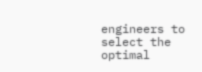engineers to select the optimal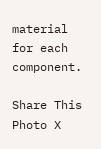material for each component.

Share This Photo X